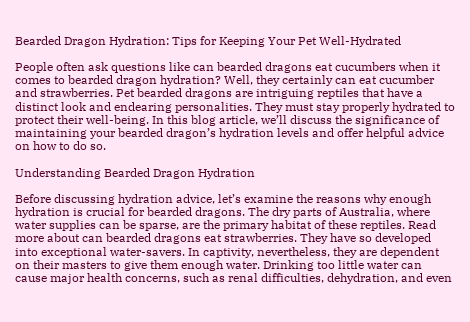Bearded Dragon Hydration: Tips for Keeping Your Pet Well-Hydrated

People often ask questions like can bearded dragons eat cucumbers when it comes to bearded dragon hydration? Well, they certainly can eat cucumber and strawberries. Pet bearded dragons are intriguing reptiles that have a distinct look and endearing personalities. They must stay properly hydrated to protect their well-being. In this blog article, we’ll discuss the significance of maintaining your bearded dragon’s hydration levels and offer helpful advice on how to do so.

Understanding Bearded Dragon Hydration

Before discussing hydration advice, let’s examine the reasons why enough hydration is crucial for bearded dragons. The dry parts of Australia, where water supplies can be sparse, are the primary habitat of these reptiles. Read more about can bearded dragons eat strawberries. They have so developed into exceptional water-savers. In captivity, nevertheless, they are dependent on their masters to give them enough water. Drinking too little water can cause major health concerns, such as renal difficulties, dehydration, and even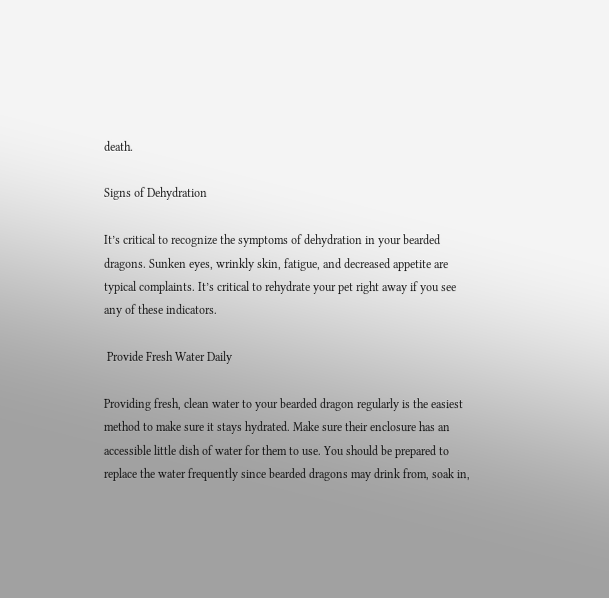death.

Signs of Dehydration

It’s critical to recognize the symptoms of dehydration in your bearded dragons. Sunken eyes, wrinkly skin, fatigue, and decreased appetite are typical complaints. It’s critical to rehydrate your pet right away if you see any of these indicators.

 Provide Fresh Water Daily

Providing fresh, clean water to your bearded dragon regularly is the easiest method to make sure it stays hydrated. Make sure their enclosure has an accessible little dish of water for them to use. You should be prepared to replace the water frequently since bearded dragons may drink from, soak in,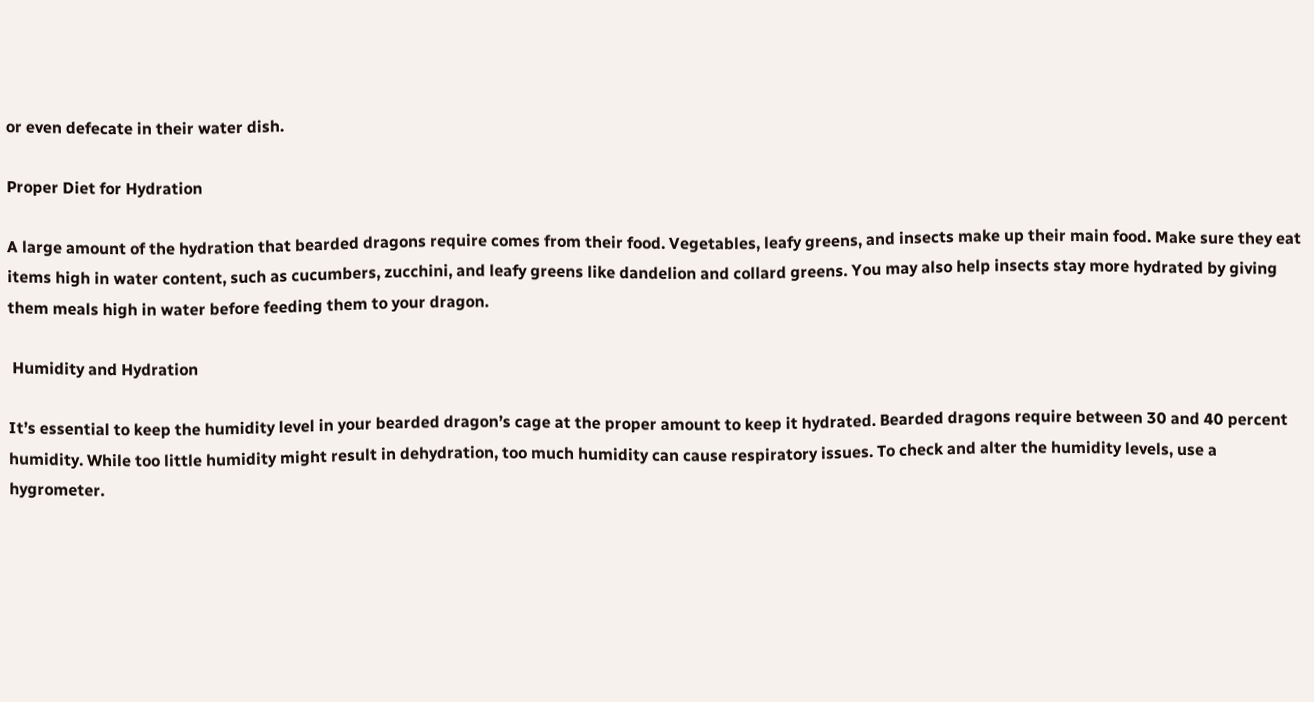or even defecate in their water dish.

Proper Diet for Hydration

A large amount of the hydration that bearded dragons require comes from their food. Vegetables, leafy greens, and insects make up their main food. Make sure they eat items high in water content, such as cucumbers, zucchini, and leafy greens like dandelion and collard greens. You may also help insects stay more hydrated by giving them meals high in water before feeding them to your dragon.

 Humidity and Hydration

It’s essential to keep the humidity level in your bearded dragon’s cage at the proper amount to keep it hydrated. Bearded dragons require between 30 and 40 percent humidity. While too little humidity might result in dehydration, too much humidity can cause respiratory issues. To check and alter the humidity levels, use a hygrometer.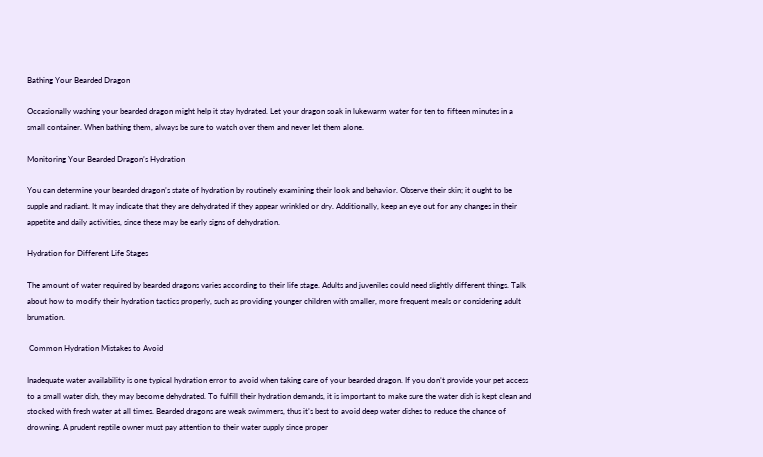Bathing Your Bearded Dragon

Occasionally washing your bearded dragon might help it stay hydrated. Let your dragon soak in lukewarm water for ten to fifteen minutes in a small container. When bathing them, always be sure to watch over them and never let them alone.

Monitoring Your Bearded Dragon’s Hydration

You can determine your bearded dragon’s state of hydration by routinely examining their look and behavior. Observe their skin; it ought to be supple and radiant. It may indicate that they are dehydrated if they appear wrinkled or dry. Additionally, keep an eye out for any changes in their appetite and daily activities, since these may be early signs of dehydration.

Hydration for Different Life Stages

The amount of water required by bearded dragons varies according to their life stage. Adults and juveniles could need slightly different things. Talk about how to modify their hydration tactics properly, such as providing younger children with smaller, more frequent meals or considering adult brumation.

 Common Hydration Mistakes to Avoid

Inadequate water availability is one typical hydration error to avoid when taking care of your bearded dragon. If you don’t provide your pet access to a small water dish, they may become dehydrated. To fulfill their hydration demands, it is important to make sure the water dish is kept clean and stocked with fresh water at all times. Bearded dragons are weak swimmers, thus it’s best to avoid deep water dishes to reduce the chance of drowning. A prudent reptile owner must pay attention to their water supply since proper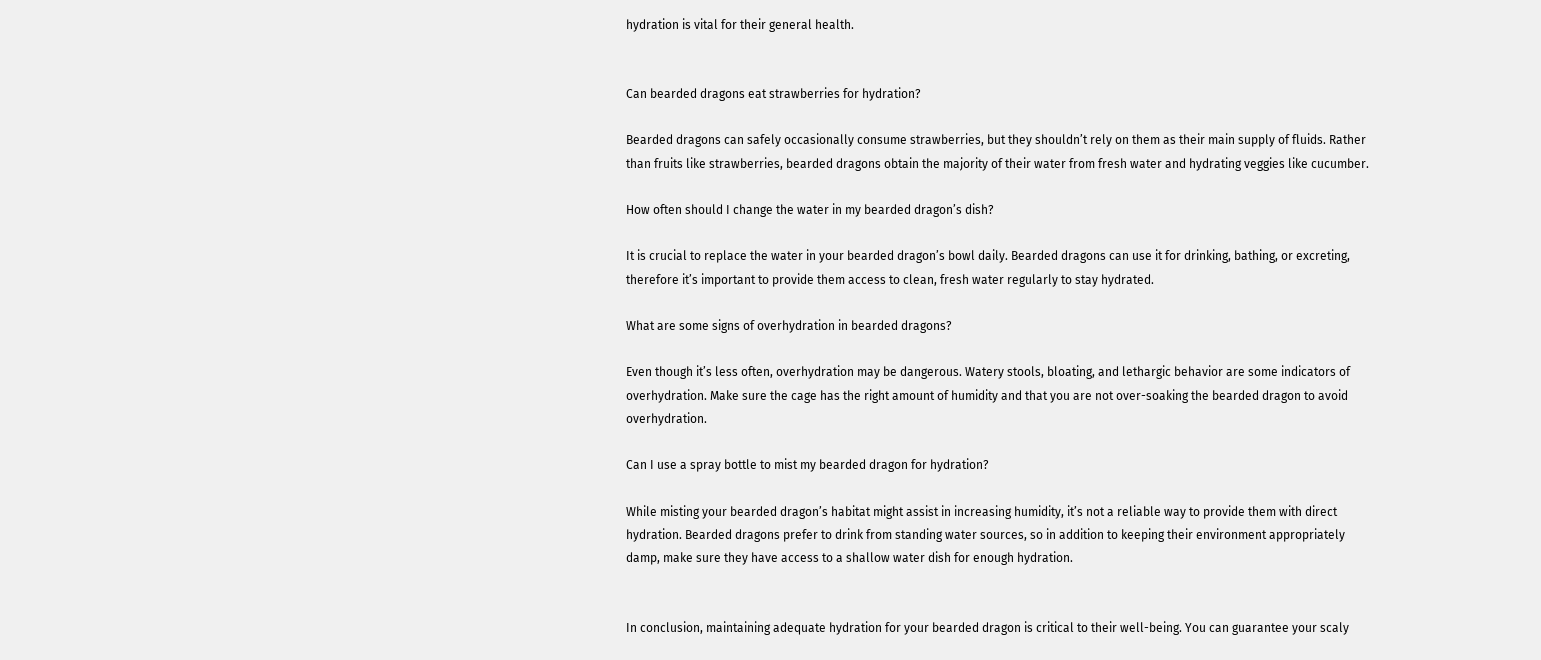hydration is vital for their general health.


Can bearded dragons eat strawberries for hydration?

Bearded dragons can safely occasionally consume strawberries, but they shouldn’t rely on them as their main supply of fluids. Rather than fruits like strawberries, bearded dragons obtain the majority of their water from fresh water and hydrating veggies like cucumber.

How often should I change the water in my bearded dragon’s dish?

It is crucial to replace the water in your bearded dragon’s bowl daily. Bearded dragons can use it for drinking, bathing, or excreting, therefore it’s important to provide them access to clean, fresh water regularly to stay hydrated.

What are some signs of overhydration in bearded dragons?

Even though it’s less often, overhydration may be dangerous. Watery stools, bloating, and lethargic behavior are some indicators of overhydration. Make sure the cage has the right amount of humidity and that you are not over-soaking the bearded dragon to avoid overhydration.

Can I use a spray bottle to mist my bearded dragon for hydration?

While misting your bearded dragon’s habitat might assist in increasing humidity, it’s not a reliable way to provide them with direct hydration. Bearded dragons prefer to drink from standing water sources, so in addition to keeping their environment appropriately damp, make sure they have access to a shallow water dish for enough hydration.


In conclusion, maintaining adequate hydration for your bearded dragon is critical to their well-being. You can guarantee your scaly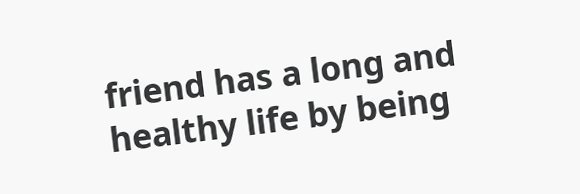friend has a long and healthy life by being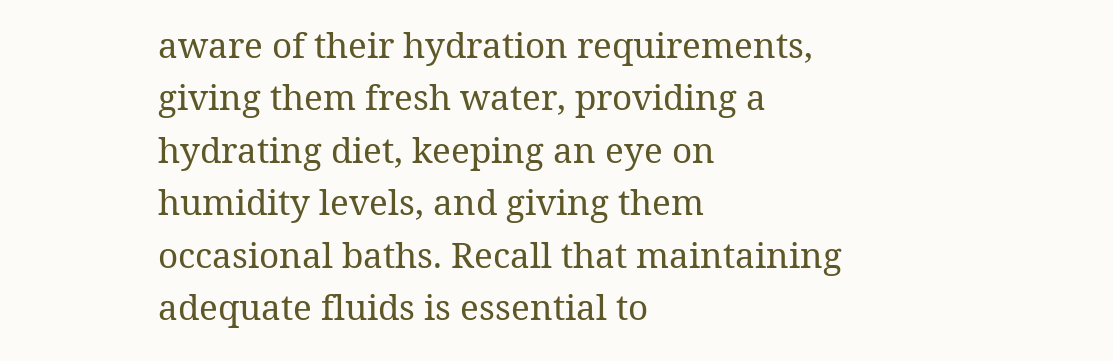aware of their hydration requirements, giving them fresh water, providing a hydrating diet, keeping an eye on humidity levels, and giving them occasional baths. Recall that maintaining adequate fluids is essential to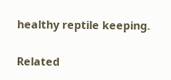healthy reptile keeping.

Related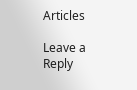Articles

Leave a Reply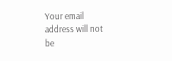Your email address will not be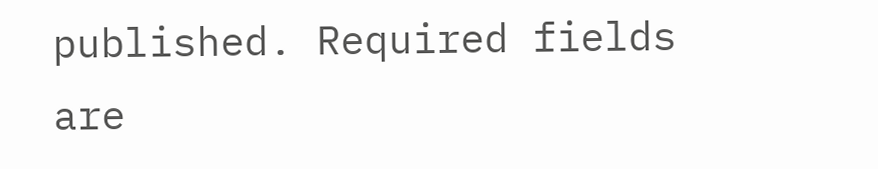published. Required fields are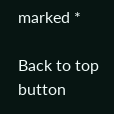marked *

Back to top button